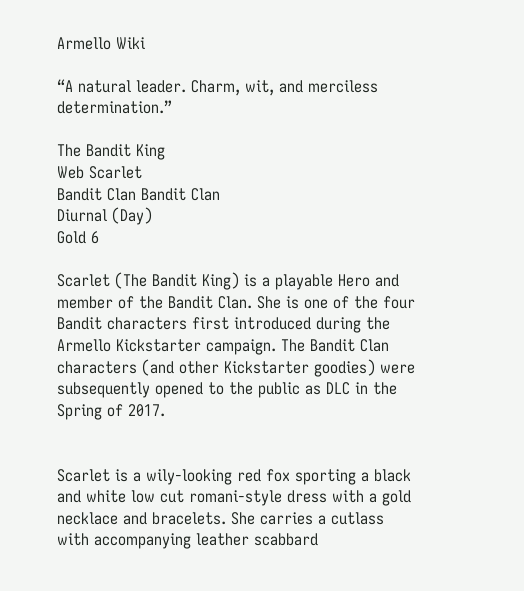Armello Wiki

“A natural leader. Charm, wit, and merciless determination.”

The Bandit King
Web Scarlet
Bandit Clan Bandit Clan
Diurnal (Day)
Gold 6

Scarlet (The Bandit King) is a playable Hero and member of the Bandit Clan. She is one of the four Bandit characters first introduced during the Armello Kickstarter campaign. The Bandit Clan characters (and other Kickstarter goodies) were subsequently opened to the public as DLC in the Spring of 2017.


Scarlet is a wily-looking red fox sporting a black and white low cut romani-style dress with a gold necklace and bracelets. She carries a cutlass with accompanying leather scabbard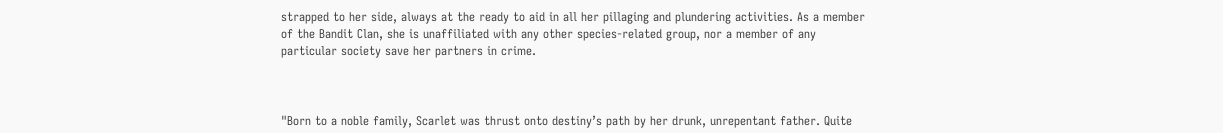strapped to her side, always at the ready to aid in all her pillaging and plundering activities. As a member of the Bandit Clan, she is unaffiliated with any other species-related group, nor a member of any particular society save her partners in crime.



"Born to a noble family, Scarlet was thrust onto destiny’s path by her drunk, unrepentant father. Quite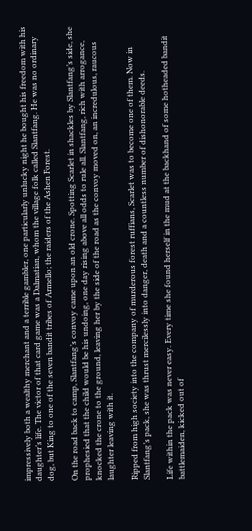impressively both a wealthy merchant and a terrible gambler, one particularly unlucky night he bought his freedom with his daughter’s life. The victor of that card game was a Dalmatian, whom the village folk called Slantfang. He was no ordinary dog, but King to one of the seven bandit tribes of Armello; the raiders of the Ashen Forest.

On the road back to camp, Slantfang’s convoy came upon an old crone. Spotting Scarlet in shackles by Slantfang’s side, she prophesied that the child would be his undoing, one day rising above all odds to rule all. Slantfang, rich with arrogance, knocked the crone to the ground, leaving her by the side of the road as the convoy moved on, an incredulous, raucous laughter leaving with it.

Ripped from high society into the company of murderous forest ruffians, Scarlet was to become one of them. Now in Slantfang’s pack, she was thrust mercilessly into danger, death and a countless number of dishonorable deeds.

Life within the pack was never easy. Every time she found herself in the mud at the backhand of some hotheaded bandit battlemaiden, kicked out of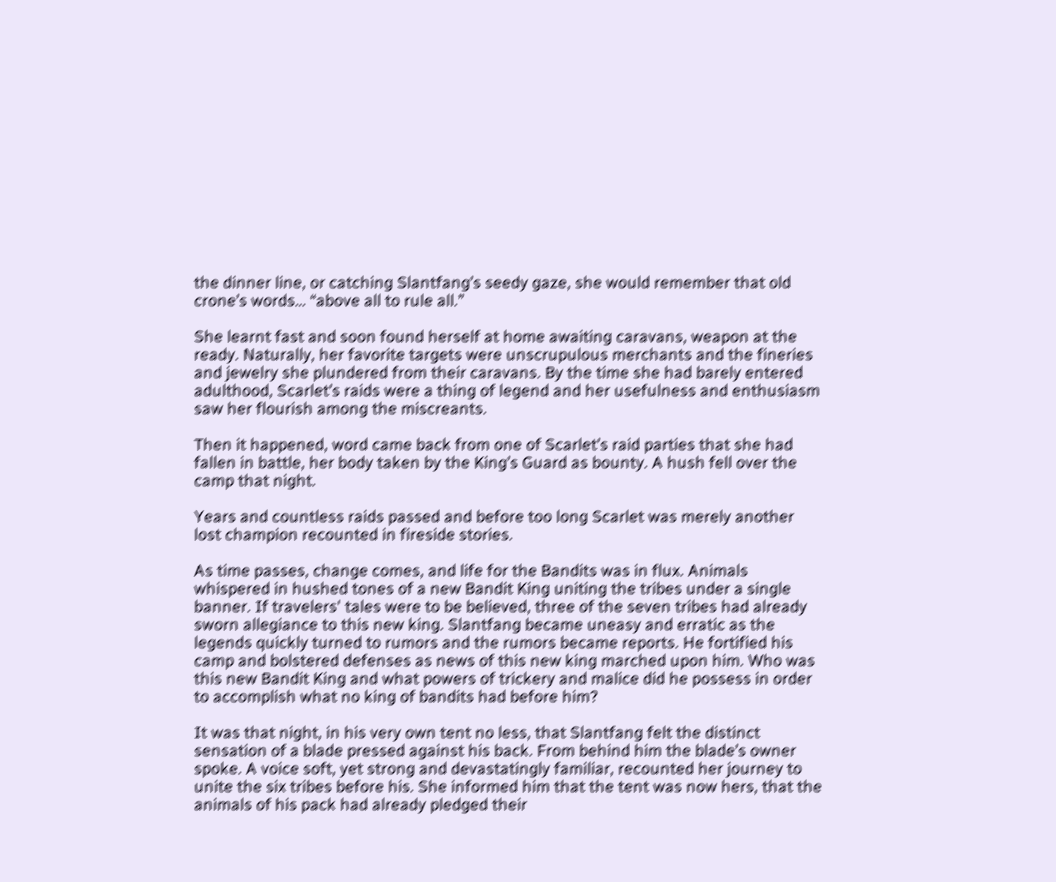the dinner line, or catching Slantfang’s seedy gaze, she would remember that old crone’s words… “above all to rule all.”

She learnt fast and soon found herself at home awaiting caravans, weapon at the ready. Naturally, her favorite targets were unscrupulous merchants and the fineries and jewelry she plundered from their caravans. By the time she had barely entered adulthood, Scarlet’s raids were a thing of legend and her usefulness and enthusiasm saw her flourish among the miscreants.

Then it happened, word came back from one of Scarlet’s raid parties that she had fallen in battle, her body taken by the King’s Guard as bounty. A hush fell over the camp that night.

Years and countless raids passed and before too long Scarlet was merely another lost champion recounted in fireside stories.

As time passes, change comes, and life for the Bandits was in flux. Animals whispered in hushed tones of a new Bandit King uniting the tribes under a single banner. If travelers' tales were to be believed, three of the seven tribes had already sworn allegiance to this new king. Slantfang became uneasy and erratic as the legends quickly turned to rumors and the rumors became reports. He fortified his camp and bolstered defenses as news of this new king marched upon him. Who was this new Bandit King and what powers of trickery and malice did he possess in order to accomplish what no king of bandits had before him?

It was that night, in his very own tent no less, that Slantfang felt the distinct sensation of a blade pressed against his back. From behind him the blade’s owner spoke. A voice soft, yet strong and devastatingly familiar, recounted her journey to unite the six tribes before his. She informed him that the tent was now hers, that the animals of his pack had already pledged their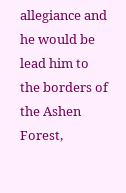allegiance and he would be lead him to the borders of the Ashen Forest,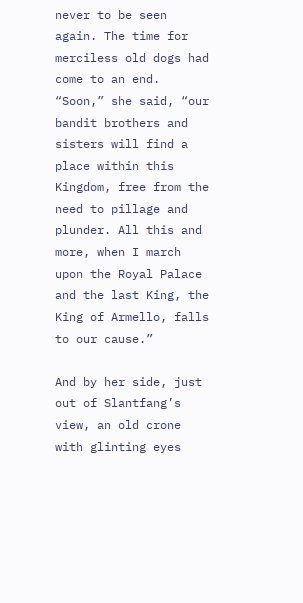never to be seen again. The time for merciless old dogs had come to an end. “Soon,” she said, “our bandit brothers and sisters will find a place within this Kingdom, free from the need to pillage and plunder. All this and more, when I march upon the Royal Palace and the last King, the King of Armello, falls to our cause.”

And by her side, just out of Slantfang’s view, an old crone with glinting eyes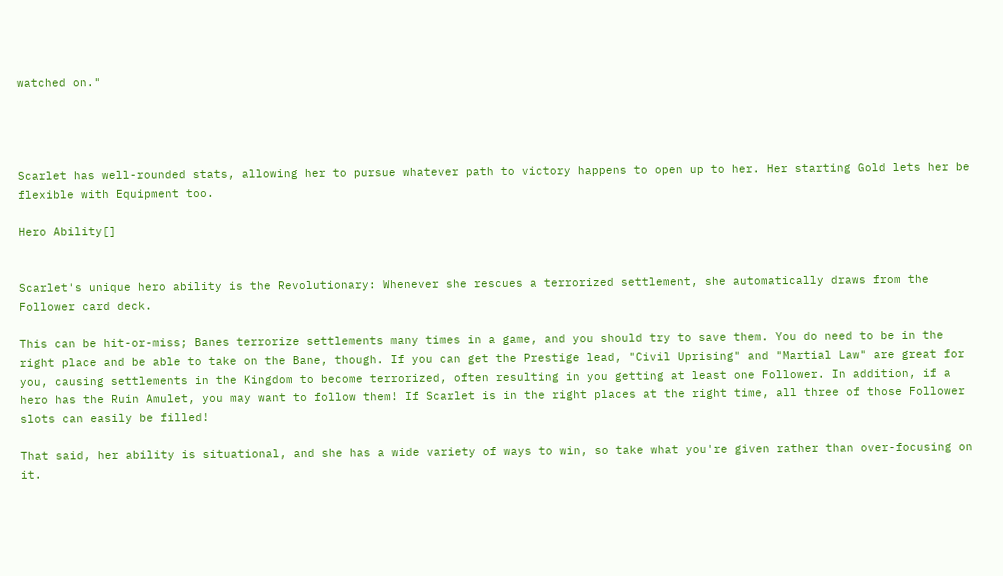watched on."




Scarlet has well-rounded stats, allowing her to pursue whatever path to victory happens to open up to her. Her starting Gold lets her be flexible with Equipment too.

Hero Ability[]


Scarlet's unique hero ability is the Revolutionary: Whenever she rescues a terrorized settlement, she automatically draws from the Follower card deck.

This can be hit-or-miss; Banes terrorize settlements many times in a game, and you should try to save them. You do need to be in the right place and be able to take on the Bane, though. If you can get the Prestige lead, "Civil Uprising" and "Martial Law" are great for you, causing settlements in the Kingdom to become terrorized, often resulting in you getting at least one Follower. In addition, if a hero has the Ruin Amulet, you may want to follow them! If Scarlet is in the right places at the right time, all three of those Follower slots can easily be filled!

That said, her ability is situational, and she has a wide variety of ways to win, so take what you're given rather than over-focusing on it.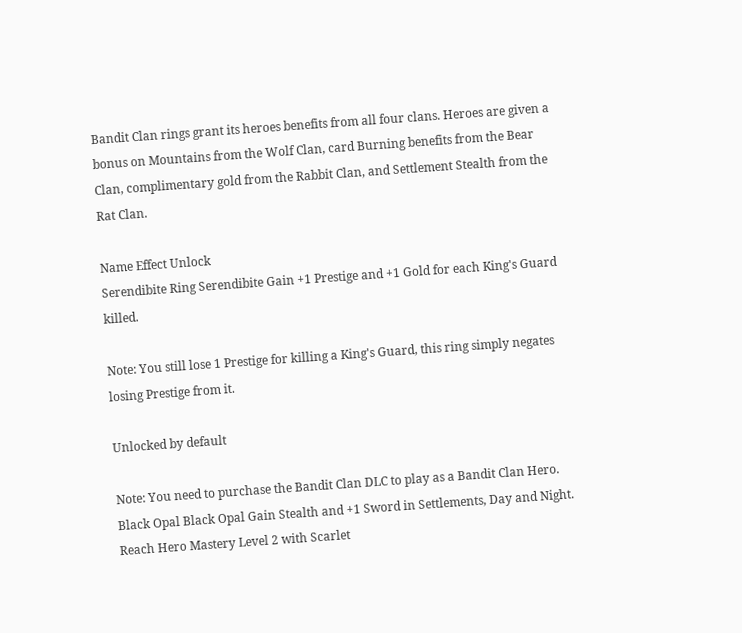Bandit Clan rings grant its heroes benefits from all four clans. Heroes are given a bonus on Mountains from the Wolf Clan, card Burning benefits from the Bear Clan, complimentary gold from the Rabbit Clan, and Settlement Stealth from the Rat Clan.

Name Effect Unlock
Serendibite Ring Serendibite Gain +1 Prestige and +1 Gold for each King's Guard killed.

Note: You still lose 1 Prestige for killing a King's Guard, this ring simply negates losing Prestige from it.

Unlocked by default

Note: You need to purchase the Bandit Clan DLC to play as a Bandit Clan Hero.
Black Opal Black Opal Gain Stealth and +1 Sword in Settlements, Day and Night. Reach Hero Mastery Level 2 with Scarlet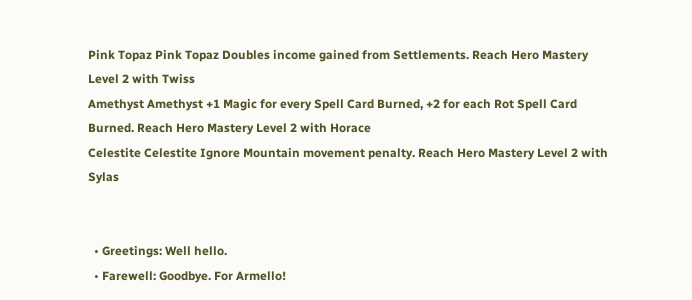Pink Topaz Pink Topaz Doubles income gained from Settlements. Reach Hero Mastery Level 2 with Twiss
Amethyst Amethyst +1 Magic for every Spell Card Burned, +2 for each Rot Spell Card Burned. Reach Hero Mastery Level 2 with Horace
Celestite Celestite Ignore Mountain movement penalty. Reach Hero Mastery Level 2 with Sylas


  • Greetings: Well hello.
  • Farewell: Goodbye. For Armello!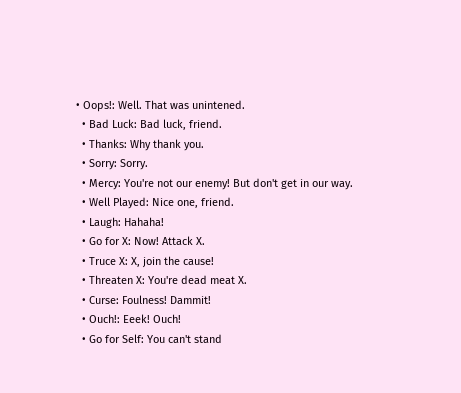• Oops!: Well. That was unintened.
  • Bad Luck: Bad luck, friend.
  • Thanks: Why thank you.
  • Sorry: Sorry.
  • Mercy: You're not our enemy! But don't get in our way.
  • Well Played: Nice one, friend.
  • Laugh: Hahaha!
  • Go for X: Now! Attack X.
  • Truce X: X, join the cause!
  • Threaten X: You're dead meat X.
  • Curse: Foulness! Dammit!
  • Ouch!: Eeek! Ouch!
  • Go for Self: You can't stand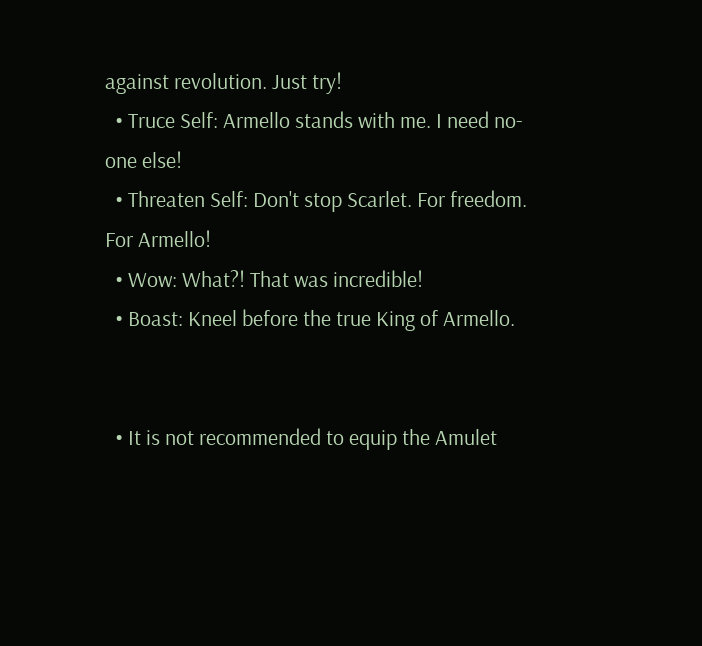against revolution. Just try!
  • Truce Self: Armello stands with me. I need no-one else!
  • Threaten Self: Don't stop Scarlet. For freedom. For Armello!
  • Wow: What?! That was incredible!
  • Boast: Kneel before the true King of Armello.


  • It is not recommended to equip the Amulet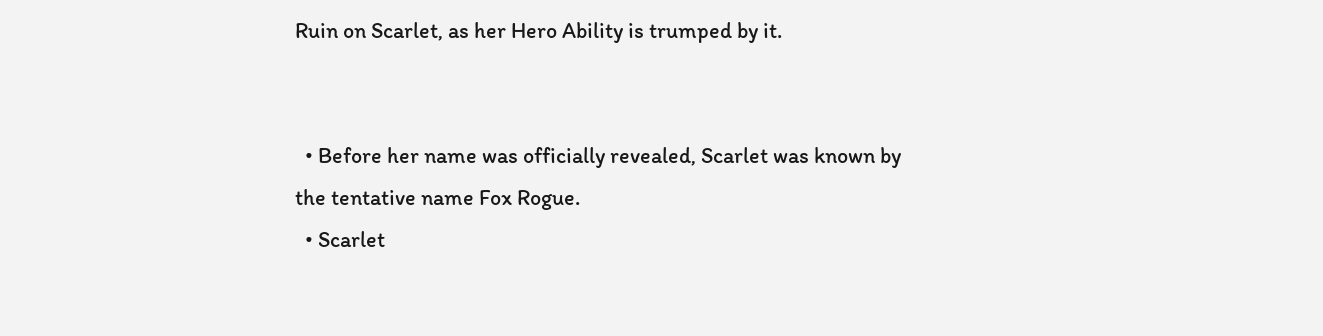Ruin on Scarlet, as her Hero Ability is trumped by it.


  • Before her name was officially revealed, Scarlet was known by the tentative name Fox Rogue.
  • Scarlet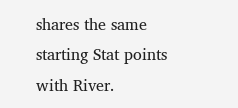shares the same starting Stat points with River.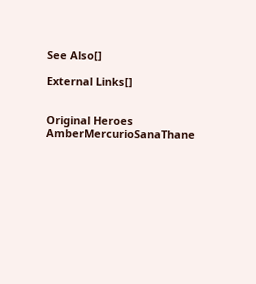See Also[]

External Links[]


Original Heroes AmberMercurioSanaThane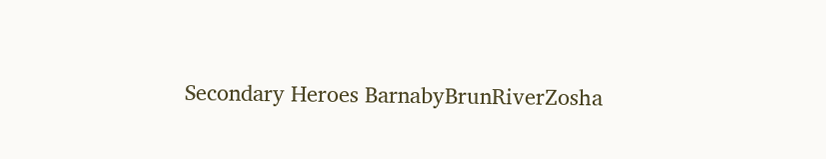Secondary Heroes BarnabyBrunRiverZosha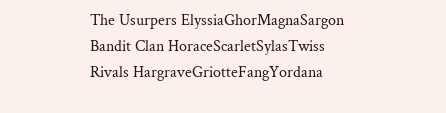The Usurpers ElyssiaGhorMagnaSargon
Bandit Clan HoraceScarletSylasTwiss
Rivals HargraveGriotteFangYordana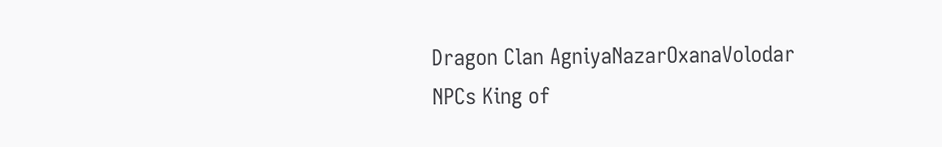Dragon Clan AgniyaNazarOxanaVolodar
NPCs King of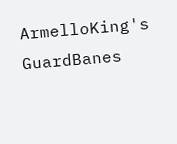ArmelloKing's GuardBanes